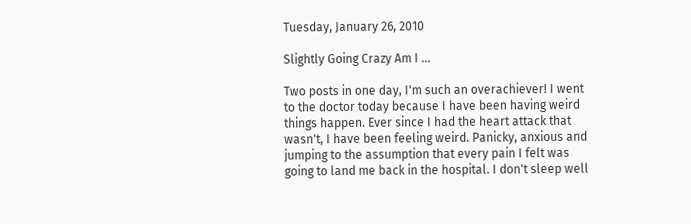Tuesday, January 26, 2010

Slightly Going Crazy Am I ...

Two posts in one day, I'm such an overachiever! I went to the doctor today because I have been having weird things happen. Ever since I had the heart attack that wasn't, I have been feeling weird. Panicky, anxious and jumping to the assumption that every pain I felt was going to land me back in the hospital. I don't sleep well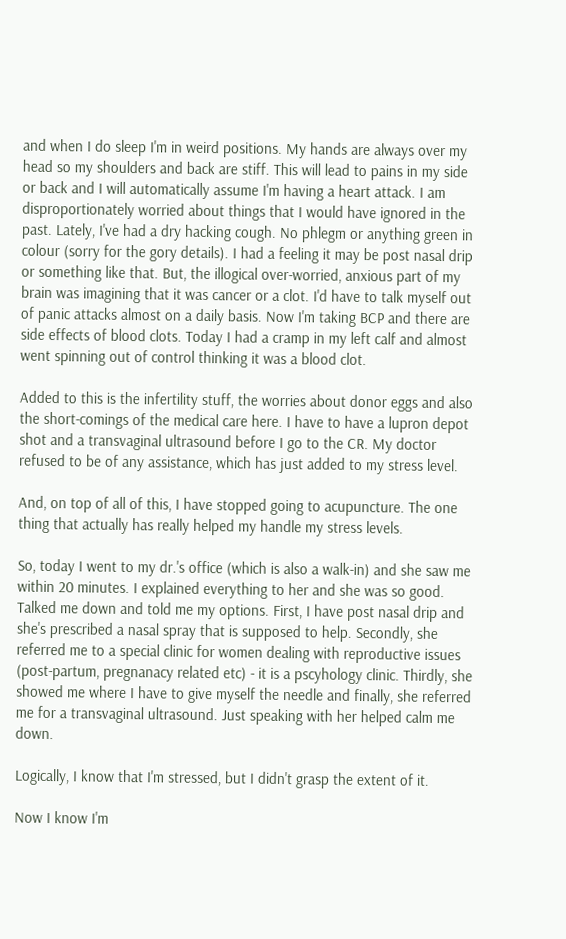and when I do sleep I'm in weird positions. My hands are always over my head so my shoulders and back are stiff. This will lead to pains in my side or back and I will automatically assume I'm having a heart attack. I am disproportionately worried about things that I would have ignored in the past. Lately, I've had a dry hacking cough. No phlegm or anything green in colour (sorry for the gory details). I had a feeling it may be post nasal drip or something like that. But, the illogical over-worried, anxious part of my brain was imagining that it was cancer or a clot. I'd have to talk myself out of panic attacks almost on a daily basis. Now I'm taking BCP and there are side effects of blood clots. Today I had a cramp in my left calf and almost went spinning out of control thinking it was a blood clot.

Added to this is the infertility stuff, the worries about donor eggs and also the short-comings of the medical care here. I have to have a lupron depot shot and a transvaginal ultrasound before I go to the CR. My doctor refused to be of any assistance, which has just added to my stress level.

And, on top of all of this, I have stopped going to acupuncture. The one thing that actually has really helped my handle my stress levels.

So, today I went to my dr.'s office (which is also a walk-in) and she saw me within 20 minutes. I explained everything to her and she was so good. Talked me down and told me my options. First, I have post nasal drip and she's prescribed a nasal spray that is supposed to help. Secondly, she referred me to a special clinic for women dealing with reproductive issues (post-partum, pregnanacy related etc) - it is a pscyhology clinic. Thirdly, she showed me where I have to give myself the needle and finally, she referred me for a transvaginal ultrasound. Just speaking with her helped calm me down.

Logically, I know that I'm stressed, but I didn't grasp the extent of it.

Now I know I'm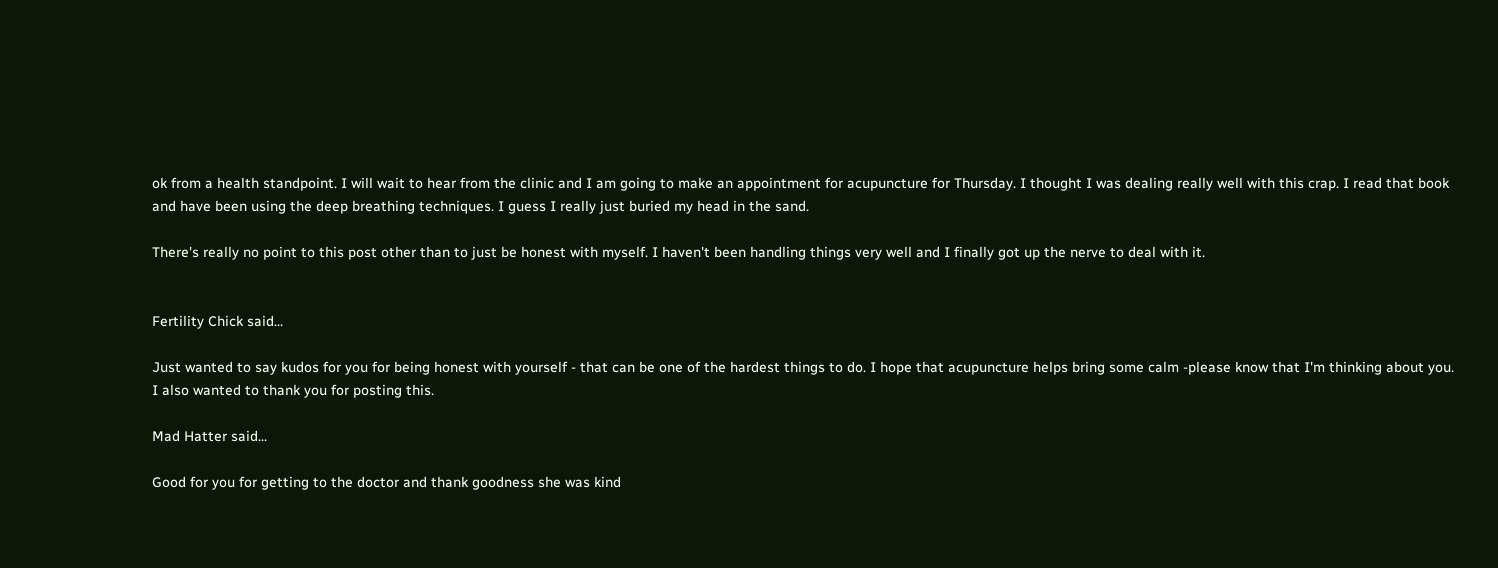ok from a health standpoint. I will wait to hear from the clinic and I am going to make an appointment for acupuncture for Thursday. I thought I was dealing really well with this crap. I read that book and have been using the deep breathing techniques. I guess I really just buried my head in the sand.

There's really no point to this post other than to just be honest with myself. I haven't been handling things very well and I finally got up the nerve to deal with it.


Fertility Chick said...

Just wanted to say kudos for you for being honest with yourself - that can be one of the hardest things to do. I hope that acupuncture helps bring some calm -please know that I'm thinking about you. I also wanted to thank you for posting this.

Mad Hatter said...

Good for you for getting to the doctor and thank goodness she was kind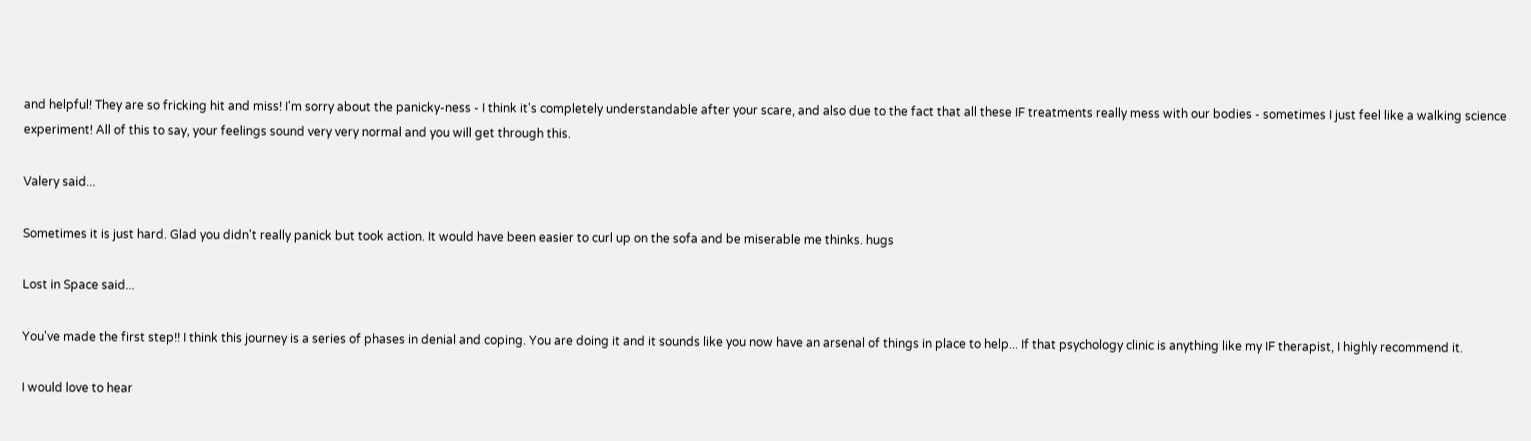and helpful! They are so fricking hit and miss! I'm sorry about the panicky-ness - I think it's completely understandable after your scare, and also due to the fact that all these IF treatments really mess with our bodies - sometimes I just feel like a walking science experiment! All of this to say, your feelings sound very very normal and you will get through this.

Valery said...

Sometimes it is just hard. Glad you didn't really panick but took action. It would have been easier to curl up on the sofa and be miserable me thinks. hugs

Lost in Space said...

You've made the first step!! I think this journey is a series of phases in denial and coping. You are doing it and it sounds like you now have an arsenal of things in place to help... If that psychology clinic is anything like my IF therapist, I highly recommend it.

I would love to hear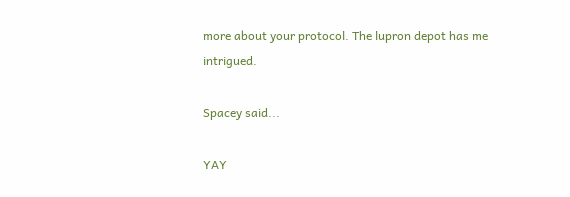more about your protocol. The lupron depot has me intrigued.

Spacey said...

YAY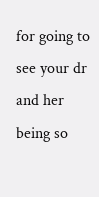for going to see your dr and her being so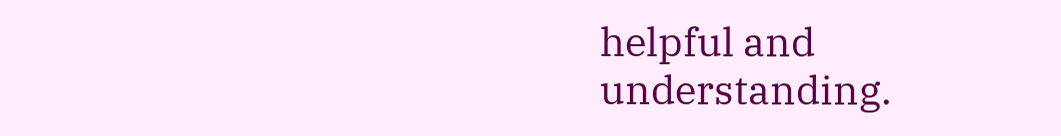helpful and understanding.